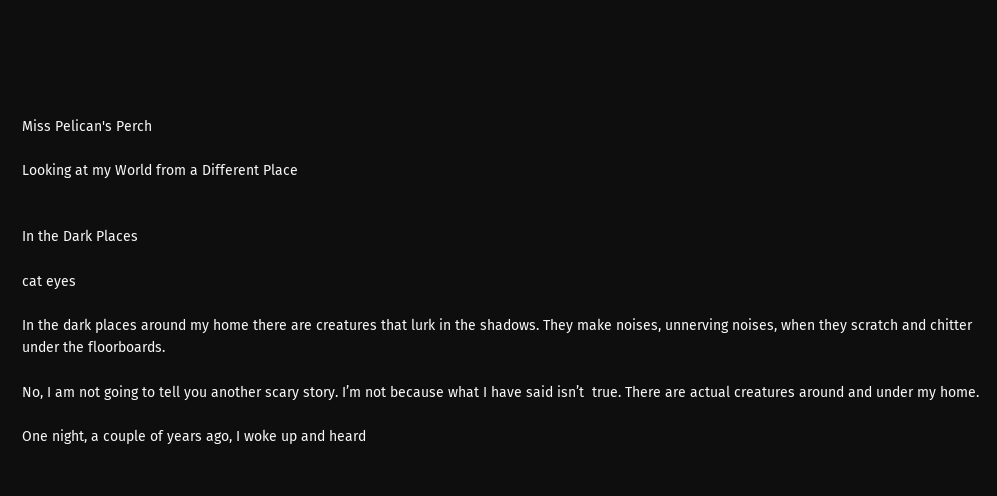Miss Pelican's Perch

Looking at my World from a Different Place


In the Dark Places

cat eyes

In the dark places around my home there are creatures that lurk in the shadows. They make noises, unnerving noises, when they scratch and chitter under the floorboards.

No, I am not going to tell you another scary story. I’m not because what I have said isn’t  true. There are actual creatures around and under my home.

One night, a couple of years ago, I woke up and heard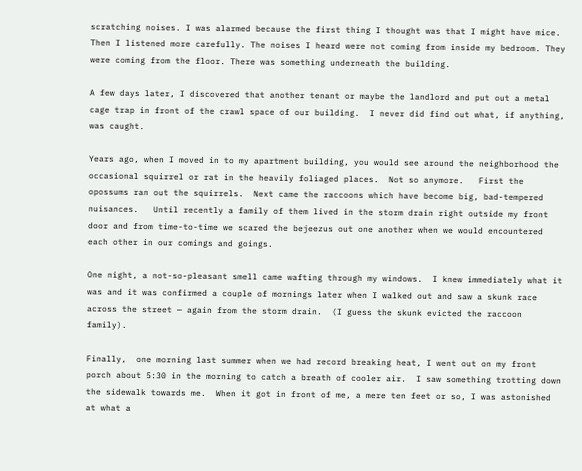scratching noises. I was alarmed because the first thing I thought was that I might have mice. Then I listened more carefully. The noises I heard were not coming from inside my bedroom. They were coming from the floor. There was something underneath the building.

A few days later, I discovered that another tenant or maybe the landlord and put out a metal cage trap in front of the crawl space of our building.  I never did find out what, if anything, was caught.

Years ago, when I moved in to my apartment building, you would see around the neighborhood the occasional squirrel or rat in the heavily foliaged places.  Not so anymore.   First the opossums ran out the squirrels.  Next came the raccoons which have become big, bad-tempered nuisances.   Until recently a family of them lived in the storm drain right outside my front door and from time-to-time we scared the bejeezus out one another when we would encountered each other in our comings and goings.

One night, a not-so-pleasant smell came wafting through my windows.  I knew immediately what it was and it was confirmed a couple of mornings later when I walked out and saw a skunk race across the street — again from the storm drain.  (I guess the skunk evicted the raccoon family).

Finally,  one morning last summer when we had record breaking heat, I went out on my front porch about 5:30 in the morning to catch a breath of cooler air.  I saw something trotting down the sidewalk towards me.  When it got in front of me, a mere ten feet or so, I was astonished at what a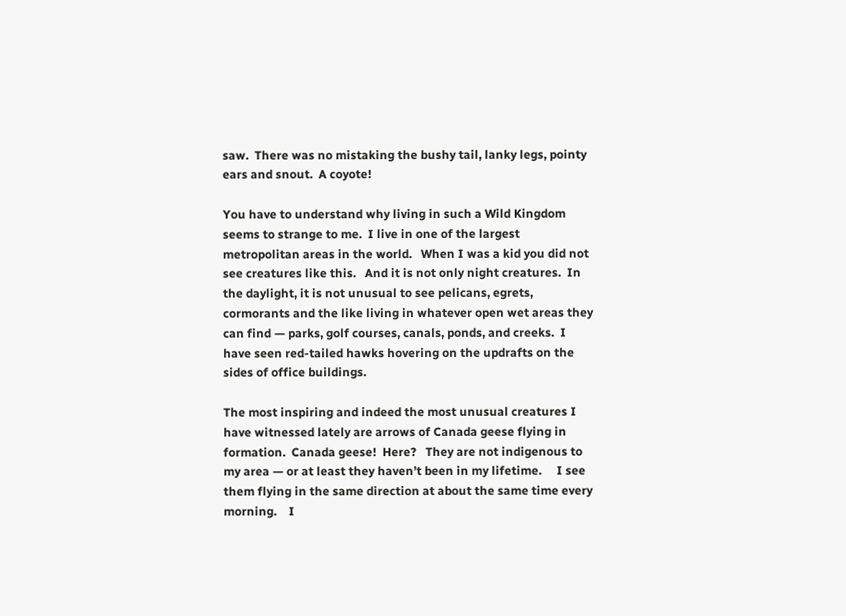saw.  There was no mistaking the bushy tail, lanky legs, pointy ears and snout.  A coyote!

You have to understand why living in such a Wild Kingdom  seems to strange to me.  I live in one of the largest metropolitan areas in the world.   When I was a kid you did not see creatures like this.   And it is not only night creatures.  In the daylight, it is not unusual to see pelicans, egrets, cormorants and the like living in whatever open wet areas they can find — parks, golf courses, canals, ponds, and creeks.  I have seen red-tailed hawks hovering on the updrafts on the sides of office buildings.

The most inspiring and indeed the most unusual creatures I have witnessed lately are arrows of Canada geese flying in formation.  Canada geese!  Here?   They are not indigenous to my area — or at least they haven’t been in my lifetime.     I see them flying in the same direction at about the same time every morning.    I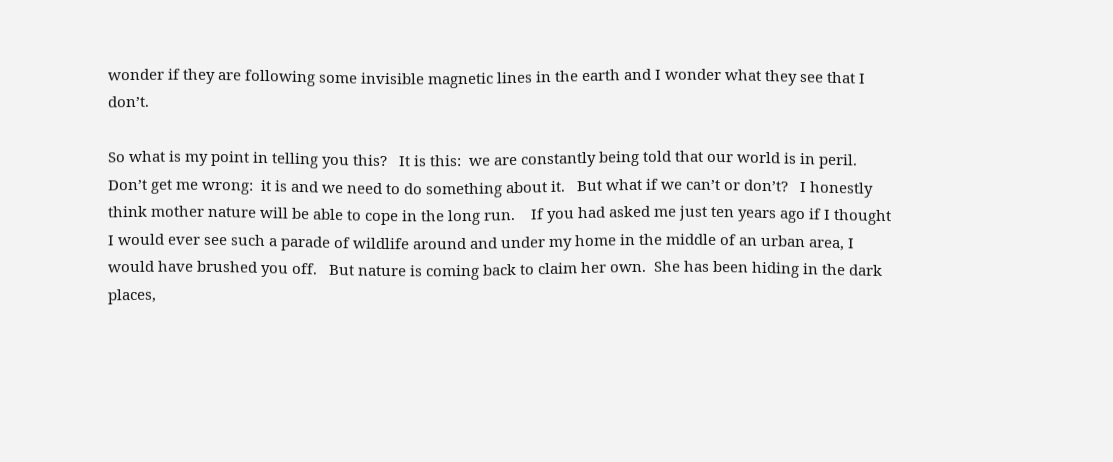wonder if they are following some invisible magnetic lines in the earth and I wonder what they see that I don’t.

So what is my point in telling you this?   It is this:  we are constantly being told that our world is in peril.  Don’t get me wrong:  it is and we need to do something about it.   But what if we can’t or don’t?   I honestly think mother nature will be able to cope in the long run.    If you had asked me just ten years ago if I thought I would ever see such a parade of wildlife around and under my home in the middle of an urban area, I would have brushed you off.   But nature is coming back to claim her own.  She has been hiding in the dark places,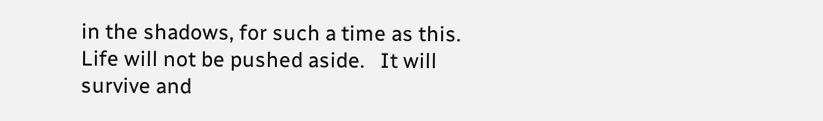in the shadows, for such a time as this.   Life will not be pushed aside.   It will survive and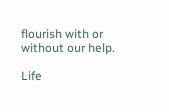flourish with or without our help.

Life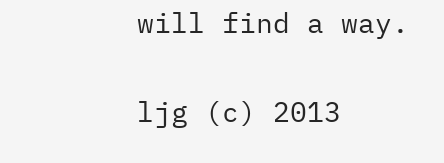will find a way.

ljg (c) 2013